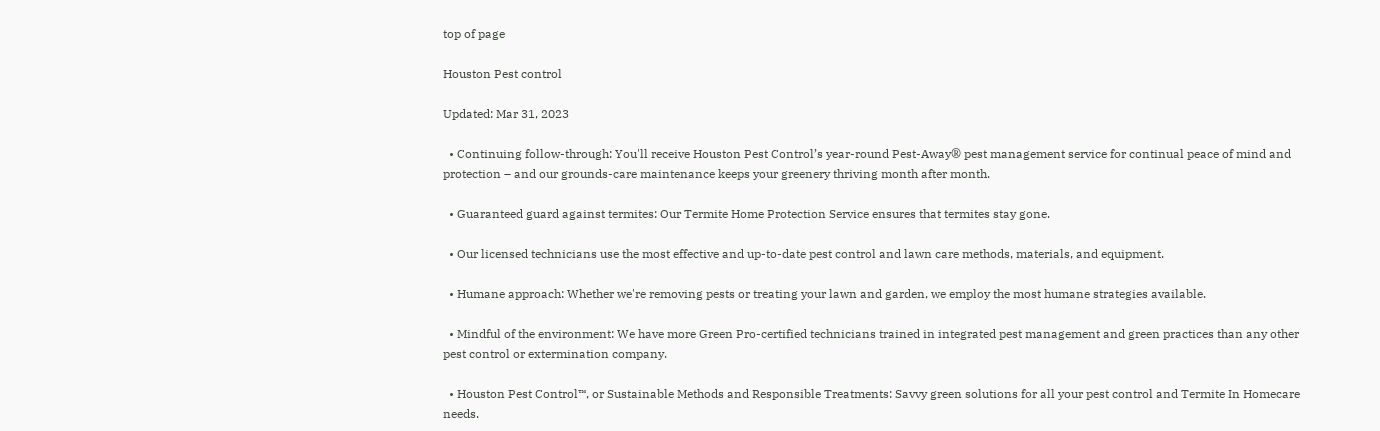top of page

Houston Pest control

Updated: Mar 31, 2023

  • Continuing follow-through: You'll receive Houston Pest Control’s year-round Pest-Away® pest management service for continual peace of mind and protection – and our grounds-care maintenance keeps your greenery thriving month after month.

  • Guaranteed guard against termites: Our Termite Home Protection Service ensures that termites stay gone.

  • Our licensed technicians use the most effective and up-to-date pest control and lawn care methods, materials, and equipment.

  • Humane approach: Whether we're removing pests or treating your lawn and garden, we employ the most humane strategies available.

  • Mindful of the environment: We have more Green Pro-certified technicians trained in integrated pest management and green practices than any other pest control or extermination company.

  • Houston Pest Control™, or Sustainable Methods and Responsible Treatments: Savvy green solutions for all your pest control and Termite In Homecare needs.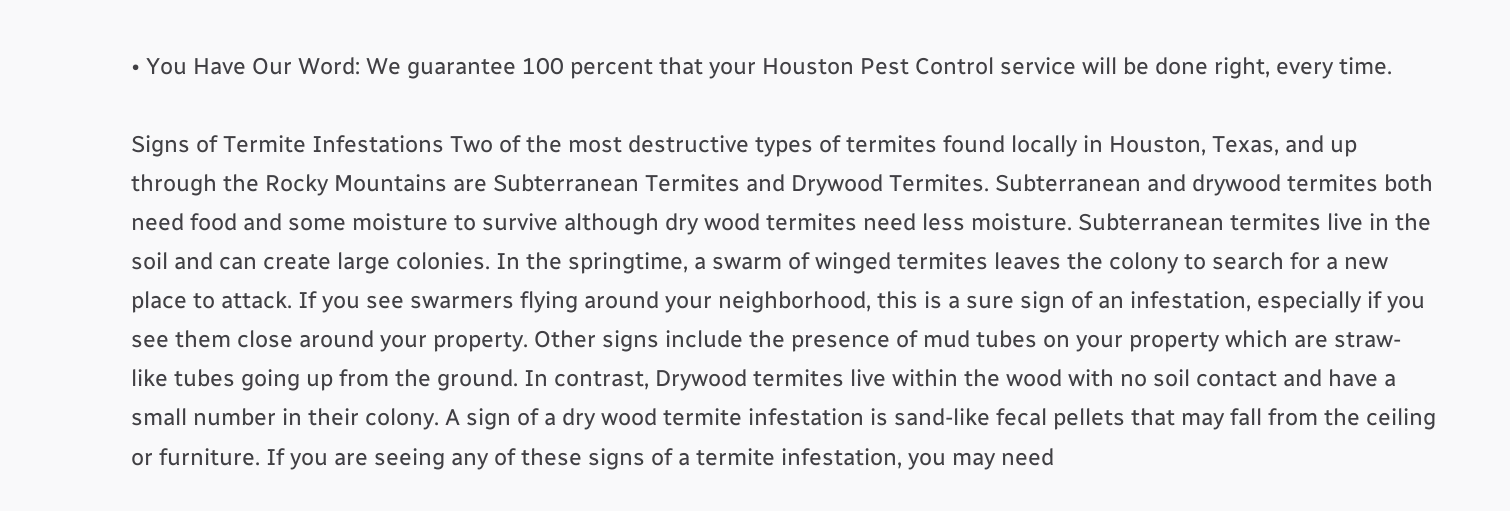• You Have Our Word: We guarantee 100 percent that your Houston Pest Control service will be done right, every time.

Signs of Termite Infestations Two of the most destructive types of termites found locally in Houston, Texas, and up through the Rocky Mountains are Subterranean Termites and Drywood Termites. Subterranean and drywood termites both need food and some moisture to survive although dry wood termites need less moisture. Subterranean termites live in the soil and can create large colonies. In the springtime, a swarm of winged termites leaves the colony to search for a new place to attack. If you see swarmers flying around your neighborhood, this is a sure sign of an infestation, especially if you see them close around your property. Other signs include the presence of mud tubes on your property which are straw-like tubes going up from the ground. In contrast, Drywood termites live within the wood with no soil contact and have a small number in their colony. A sign of a dry wood termite infestation is sand-like fecal pellets that may fall from the ceiling or furniture. If you are seeing any of these signs of a termite infestation, you may need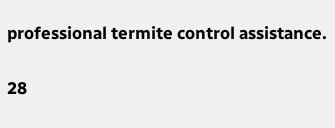professional termite control assistance.

28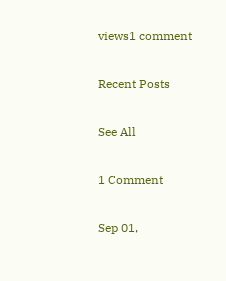views1 comment

Recent Posts

See All

1 Comment

Sep 01,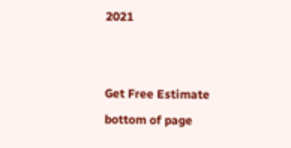2021


Get Free Estimate
bottom of page